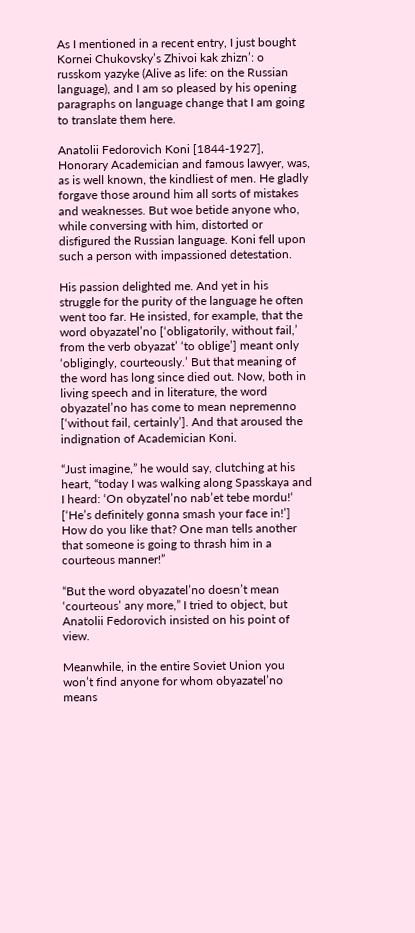As I mentioned in a recent entry, I just bought Kornei Chukovsky’s Zhivoi kak zhizn’: o russkom yazyke (Alive as life: on the Russian language), and I am so pleased by his opening paragraphs on language change that I am going to translate them here.

Anatolii Fedorovich Koni [1844-1927], Honorary Academician and famous lawyer, was, as is well known, the kindliest of men. He gladly forgave those around him all sorts of mistakes and weaknesses. But woe betide anyone who, while conversing with him, distorted or disfigured the Russian language. Koni fell upon such a person with impassioned detestation.

His passion delighted me. And yet in his struggle for the purity of the language he often went too far. He insisted, for example, that the word obyazatel’no [‘obligatorily, without fail,’ from the verb obyazat’ ‘to oblige’] meant only ‘obligingly, courteously.’ But that meaning of the word has long since died out. Now, both in living speech and in literature, the word obyazatel’no has come to mean nepremenno [‘without fail, certainly’]. And that aroused the indignation of Academician Koni.

“Just imagine,” he would say, clutching at his heart, “today I was walking along Spasskaya and I heard: ‘On obyzatel’no nab’et tebe mordu!‘ [‘He’s definitely gonna smash your face in!’] How do you like that? One man tells another that someone is going to thrash him in a courteous manner!”

“But the word obyazatel’no doesn’t mean ‘courteous’ any more,” I tried to object, but Anatolii Fedorovich insisted on his point of view.

Meanwhile, in the entire Soviet Union you won’t find anyone for whom obyazatel’no means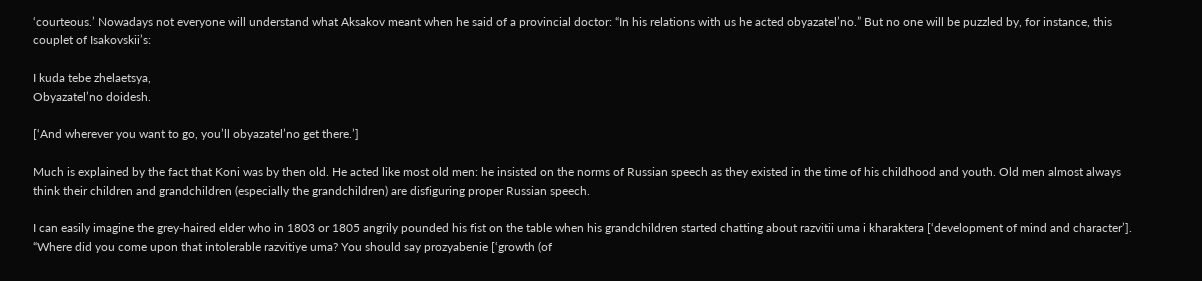‘courteous.’ Nowadays not everyone will understand what Aksakov meant when he said of a provincial doctor: “In his relations with us he acted obyazatel’no.” But no one will be puzzled by, for instance, this couplet of Isakovskii’s:

I kuda tebe zhelaetsya,
Obyazatel’no doidesh.

[‘And wherever you want to go, you’ll obyazatel’no get there.’]

Much is explained by the fact that Koni was by then old. He acted like most old men: he insisted on the norms of Russian speech as they existed in the time of his childhood and youth. Old men almost always think their children and grandchildren (especially the grandchildren) are disfiguring proper Russian speech.

I can easily imagine the grey-haired elder who in 1803 or 1805 angrily pounded his fist on the table when his grandchildren started chatting about razvitii uma i kharaktera [‘development of mind and character’].
“Where did you come upon that intolerable razvitiye uma? You should say prozyabenie [‘growth (of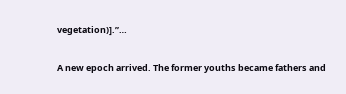vegetation)].”…

A new epoch arrived. The former youths became fathers and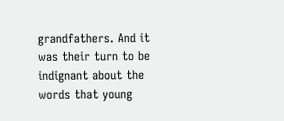grandfathers. And it was their turn to be indignant about the words that young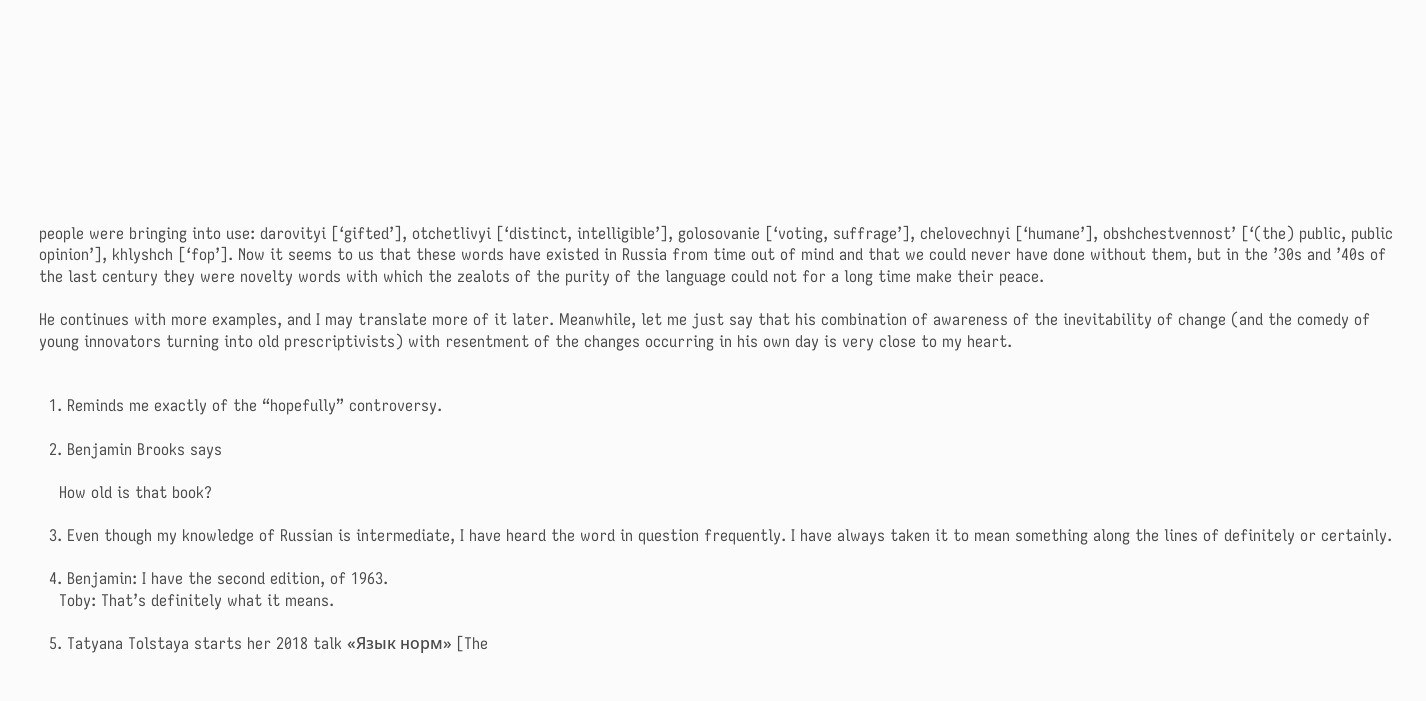people were bringing into use: darovityi [‘gifted’], otchetlivyi [‘distinct, intelligible’], golosovanie [‘voting, suffrage’], chelovechnyi [‘humane’], obshchestvennost’ [‘(the) public, public opinion’], khlyshch [‘fop’]. Now it seems to us that these words have existed in Russia from time out of mind and that we could never have done without them, but in the ’30s and ’40s of the last century they were novelty words with which the zealots of the purity of the language could not for a long time make their peace.

He continues with more examples, and I may translate more of it later. Meanwhile, let me just say that his combination of awareness of the inevitability of change (and the comedy of young innovators turning into old prescriptivists) with resentment of the changes occurring in his own day is very close to my heart.


  1. Reminds me exactly of the “hopefully” controversy.

  2. Benjamin Brooks says

    How old is that book?

  3. Even though my knowledge of Russian is intermediate, I have heard the word in question frequently. I have always taken it to mean something along the lines of definitely or certainly.

  4. Benjamin: I have the second edition, of 1963.
    Toby: That’s definitely what it means.

  5. Tatyana Tolstaya starts her 2018 talk «Язык норм» [The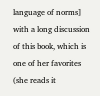language of norms] with a long discussion of this book, which is one of her favorites (she reads it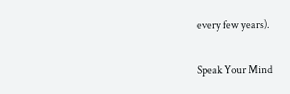every few years).

Speak Your Mind